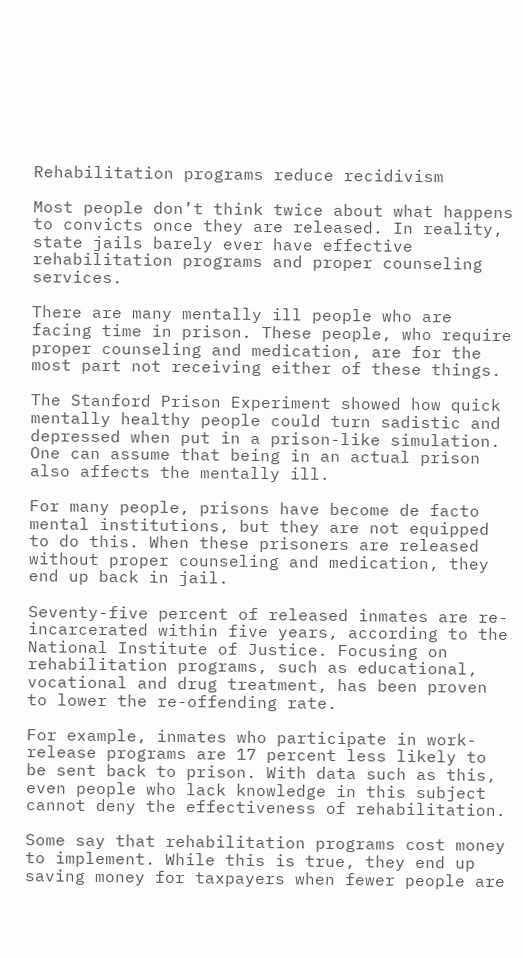Rehabilitation programs reduce recidivism

Most people don’t think twice about what happens to convicts once they are released. In reality, state jails barely ever have effective rehabilitation programs and proper counseling services.

There are many mentally ill people who are facing time in prison. These people, who require proper counseling and medication, are for the most part not receiving either of these things.

The Stanford Prison Experiment showed how quick mentally healthy people could turn sadistic and depressed when put in a prison-like simulation. One can assume that being in an actual prison also affects the mentally ill.

For many people, prisons have become de facto mental institutions, but they are not equipped to do this. When these prisoners are released without proper counseling and medication, they end up back in jail.

Seventy-five percent of released inmates are re-incarcerated within five years, according to the National Institute of Justice. Focusing on rehabilitation programs, such as educational, vocational and drug treatment, has been proven to lower the re-offending rate.

For example, inmates who participate in work-release programs are 17 percent less likely to be sent back to prison. With data such as this, even people who lack knowledge in this subject cannot deny the effectiveness of rehabilitation.

Some say that rehabilitation programs cost money to implement. While this is true, they end up saving money for taxpayers when fewer people are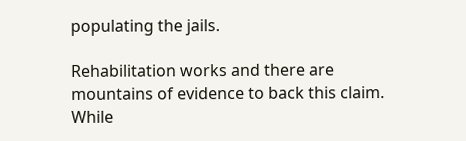populating the jails.

Rehabilitation works and there are mountains of evidence to back this claim. While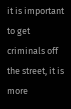it is important to get criminals off the street, it is more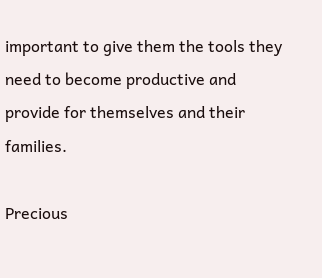important to give them the tools they need to become productive and provide for themselves and their families.

Precious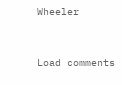Wheeler


Load comments